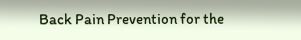Back Pain Prevention for the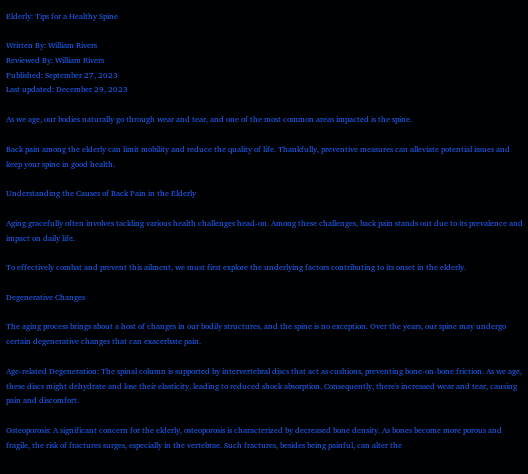Elderly: Tips for a Healthy Spine

Written By: William Rivers
Reviewed By: William Rivers
Published: September 27, 2023
Last updated: December 29, 2023

As we age, our bodies naturally go through wear and tear, and one of the most common areas impacted is the spine.

Back pain among the elderly can limit mobility and reduce the quality of life. Thankfully, preventive measures can alleviate potential issues and keep your spine in good health.

Understanding the Causes of Back Pain in the Elderly

Aging gracefully often involves tackling various health challenges head-on. Among these challenges, back pain stands out due to its prevalence and impact on daily life.

To effectively combat and prevent this ailment, we must first explore the underlying factors contributing to its onset in the elderly.

Degenerative Changes

The aging process brings about a host of changes in our bodily structures, and the spine is no exception. Over the years, our spine may undergo certain degenerative changes that can exacerbate pain.

Age-related Degeneration: The spinal column is supported by intervertebral discs that act as cushions, preventing bone-on-bone friction. As we age, these discs might dehydrate and lose their elasticity, leading to reduced shock absorption. Consequently, there's increased wear and tear, causing pain and discomfort.

Osteoporosis: A significant concern for the elderly, osteoporosis is characterized by decreased bone density. As bones become more porous and fragile, the risk of fractures surges, especially in the vertebrae. Such fractures, besides being painful, can alter the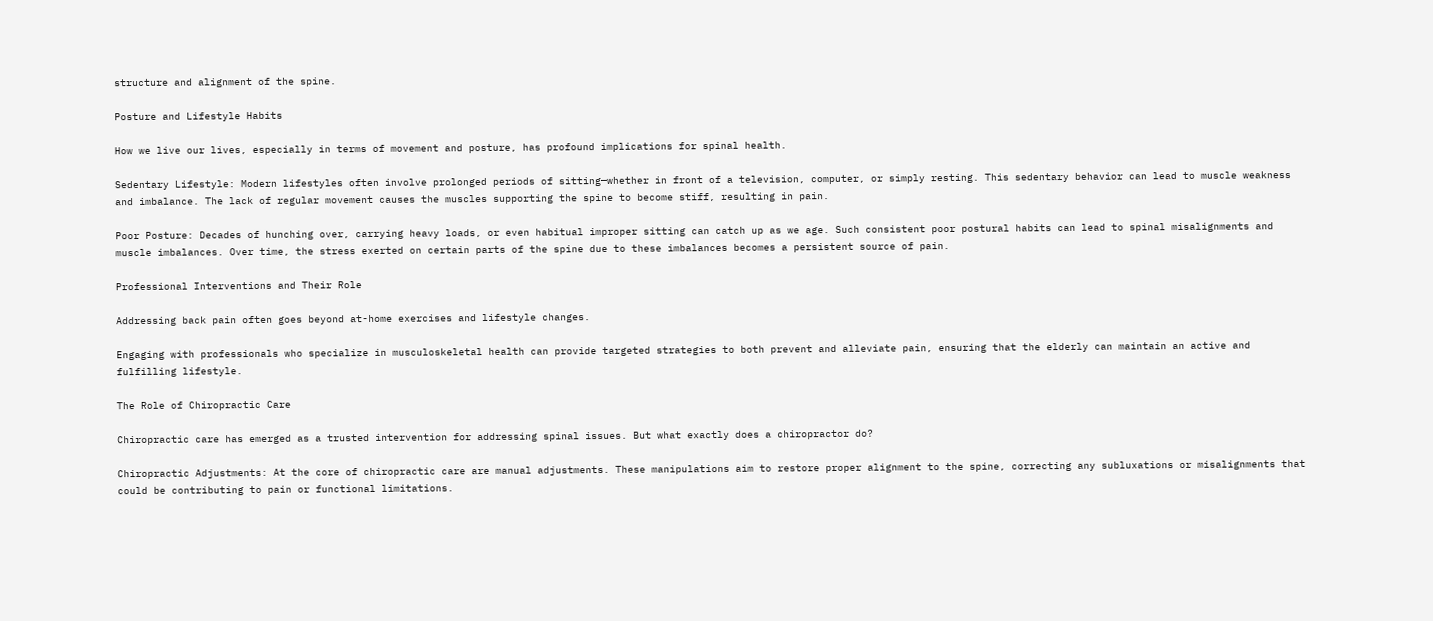structure and alignment of the spine.

Posture and Lifestyle Habits

How we live our lives, especially in terms of movement and posture, has profound implications for spinal health.

Sedentary Lifestyle: Modern lifestyles often involve prolonged periods of sitting—whether in front of a television, computer, or simply resting. This sedentary behavior can lead to muscle weakness and imbalance. The lack of regular movement causes the muscles supporting the spine to become stiff, resulting in pain.

Poor Posture: Decades of hunching over, carrying heavy loads, or even habitual improper sitting can catch up as we age. Such consistent poor postural habits can lead to spinal misalignments and muscle imbalances. Over time, the stress exerted on certain parts of the spine due to these imbalances becomes a persistent source of pain.

Professional Interventions and Their Role

Addressing back pain often goes beyond at-home exercises and lifestyle changes.

Engaging with professionals who specialize in musculoskeletal health can provide targeted strategies to both prevent and alleviate pain, ensuring that the elderly can maintain an active and fulfilling lifestyle.

The Role of Chiropractic Care

Chiropractic care has emerged as a trusted intervention for addressing spinal issues. But what exactly does a chiropractor do?

Chiropractic Adjustments: At the core of chiropractic care are manual adjustments. These manipulations aim to restore proper alignment to the spine, correcting any subluxations or misalignments that could be contributing to pain or functional limitations.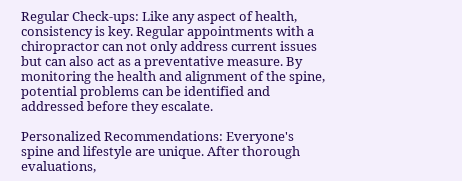Regular Check-ups: Like any aspect of health, consistency is key. Regular appointments with a chiropractor can not only address current issues but can also act as a preventative measure. By monitoring the health and alignment of the spine, potential problems can be identified and addressed before they escalate.

Personalized Recommendations: Everyone's spine and lifestyle are unique. After thorough evaluations,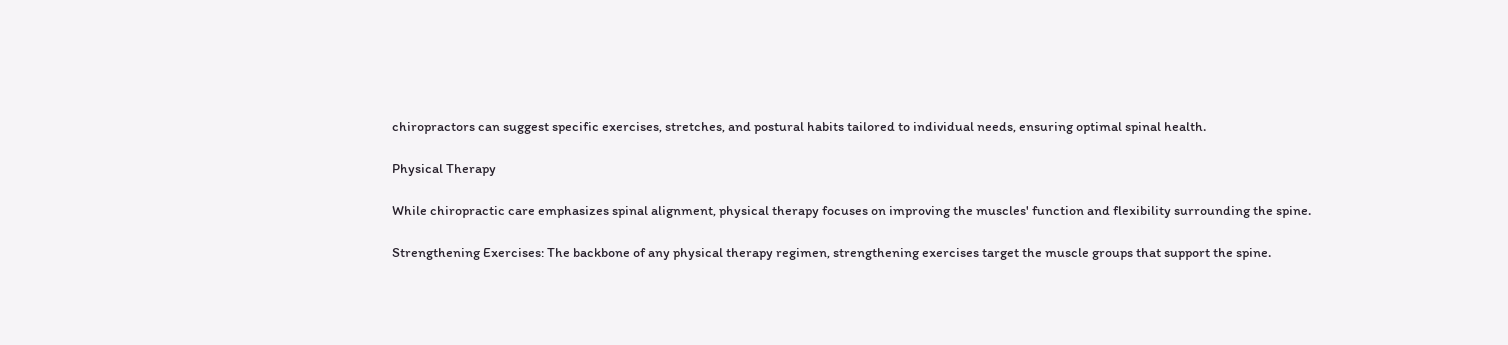chiropractors can suggest specific exercises, stretches, and postural habits tailored to individual needs, ensuring optimal spinal health.

Physical Therapy

While chiropractic care emphasizes spinal alignment, physical therapy focuses on improving the muscles' function and flexibility surrounding the spine.

Strengthening Exercises: The backbone of any physical therapy regimen, strengthening exercises target the muscle groups that support the spine.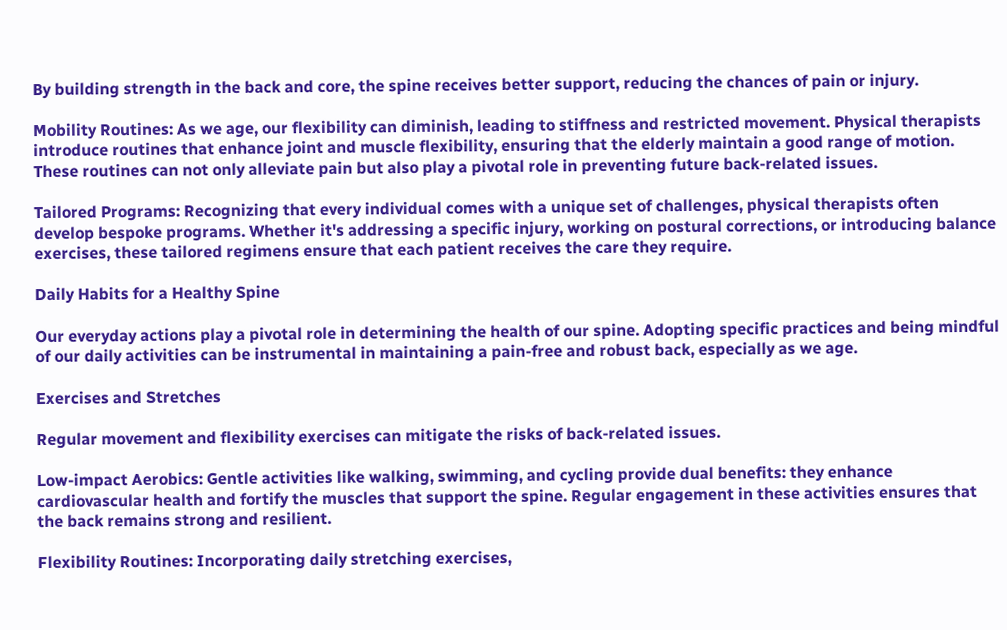By building strength in the back and core, the spine receives better support, reducing the chances of pain or injury.

Mobility Routines: As we age, our flexibility can diminish, leading to stiffness and restricted movement. Physical therapists introduce routines that enhance joint and muscle flexibility, ensuring that the elderly maintain a good range of motion. These routines can not only alleviate pain but also play a pivotal role in preventing future back-related issues.

Tailored Programs: Recognizing that every individual comes with a unique set of challenges, physical therapists often develop bespoke programs. Whether it's addressing a specific injury, working on postural corrections, or introducing balance exercises, these tailored regimens ensure that each patient receives the care they require.

Daily Habits for a Healthy Spine

Our everyday actions play a pivotal role in determining the health of our spine. Adopting specific practices and being mindful of our daily activities can be instrumental in maintaining a pain-free and robust back, especially as we age.

Exercises and Stretches

Regular movement and flexibility exercises can mitigate the risks of back-related issues.

Low-impact Aerobics: Gentle activities like walking, swimming, and cycling provide dual benefits: they enhance cardiovascular health and fortify the muscles that support the spine. Regular engagement in these activities ensures that the back remains strong and resilient.

Flexibility Routines: Incorporating daily stretching exercises,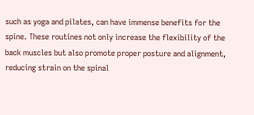such as yoga and pilates, can have immense benefits for the spine. These routines not only increase the flexibility of the back muscles but also promote proper posture and alignment, reducing strain on the spinal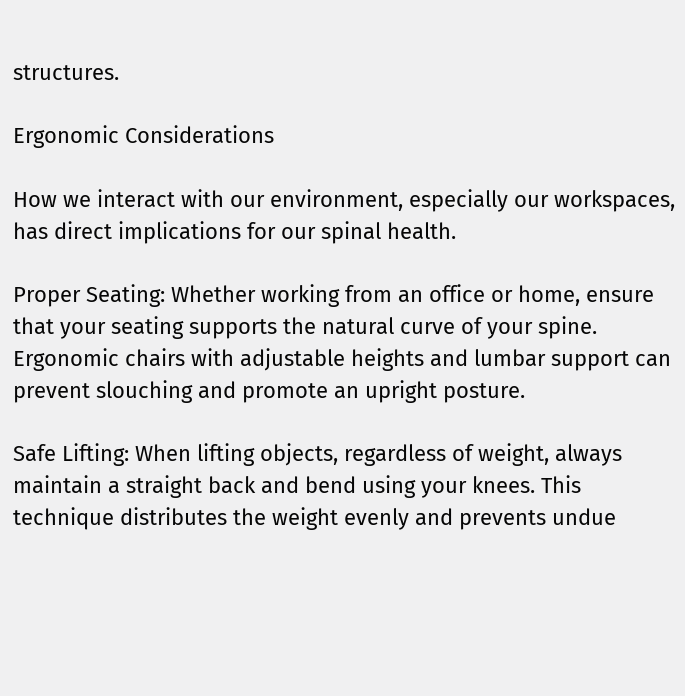structures.

Ergonomic Considerations

How we interact with our environment, especially our workspaces, has direct implications for our spinal health.

Proper Seating: Whether working from an office or home, ensure that your seating supports the natural curve of your spine. Ergonomic chairs with adjustable heights and lumbar support can prevent slouching and promote an upright posture.

Safe Lifting: When lifting objects, regardless of weight, always maintain a straight back and bend using your knees. This technique distributes the weight evenly and prevents undue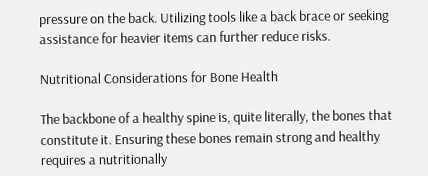pressure on the back. Utilizing tools like a back brace or seeking assistance for heavier items can further reduce risks.

Nutritional Considerations for Bone Health

The backbone of a healthy spine is, quite literally, the bones that constitute it. Ensuring these bones remain strong and healthy requires a nutritionally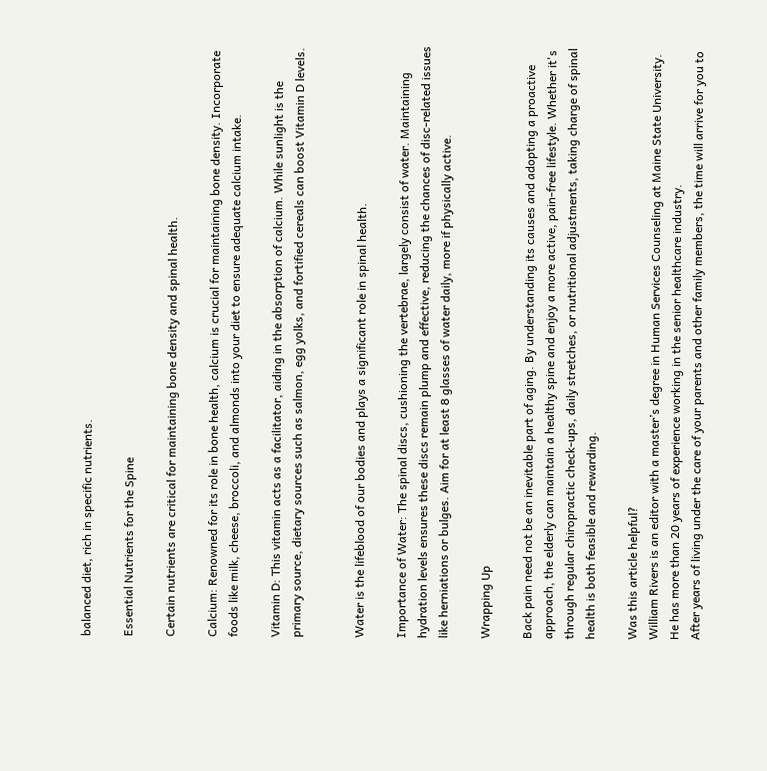balanced diet, rich in specific nutrients.

Essential Nutrients for the Spine

Certain nutrients are critical for maintaining bone density and spinal health.

Calcium: Renowned for its role in bone health, calcium is crucial for maintaining bone density. Incorporate foods like milk, cheese, broccoli, and almonds into your diet to ensure adequate calcium intake.

Vitamin D: This vitamin acts as a facilitator, aiding in the absorption of calcium. While sunlight is the primary source, dietary sources such as salmon, egg yolks, and fortified cereals can boost Vitamin D levels.


Water is the lifeblood of our bodies and plays a significant role in spinal health.

Importance of Water: The spinal discs, cushioning the vertebrae, largely consist of water. Maintaining hydration levels ensures these discs remain plump and effective, reducing the chances of disc-related issues like herniations or bulges. Aim for at least 8 glasses of water daily, more if physically active.

Wrapping Up

Back pain need not be an inevitable part of aging. By understanding its causes and adopting a proactive approach, the elderly can maintain a healthy spine and enjoy a more active, pain-free lifestyle. Whether it's through regular chiropractic check-ups, daily stretches, or nutritional adjustments, taking charge of spinal health is both feasible and rewarding.

Was this article helpful?
William Rivers is an editor with a master’s degree in Human Services Counseling at Maine State University. He has more than 20 years of experience working in the senior healthcare industry.
After years of living under the care of your parents and other family members, the time will arrive for you to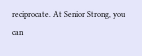reciprocate. At Senior Strong, you can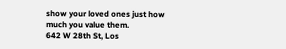show your loved ones just how much you value them.
642 W 28th St, Los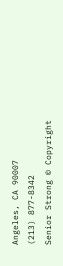Angeles, CA 90007
(213) 877-8342
Senior Strong © Copyright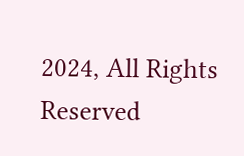2024, All Rights Reserved